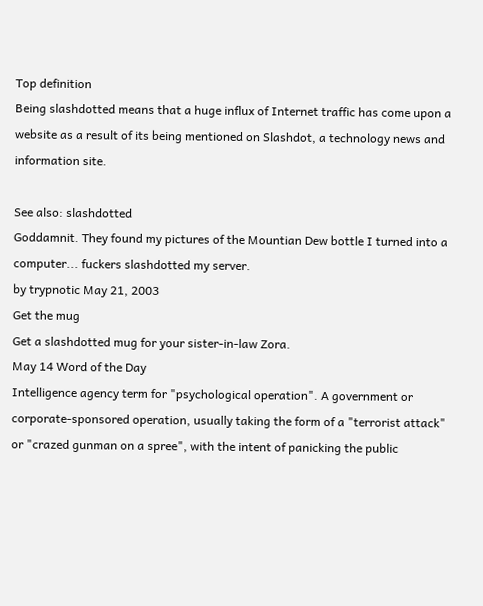Top definition
Being slashdotted means that a huge influx of Internet traffic has come upon a website as a result of its being mentioned on Slashdot, a technology news and information site.

See also: slashdotted
Goddamnit. They found my pictures of the Mountian Dew bottle I turned into a computer... fuckers slashdotted my server.
by trypnotic May 21, 2003
Get the mug
Get a slashdotted mug for your sister-in-law Zora.
May 14 Word of the Day
Intelligence agency term for "psychological operation". A government or corporate-sponsored operation, usually taking the form of a "terrorist attack" or "crazed gunman on a spree", with the intent of panicking the public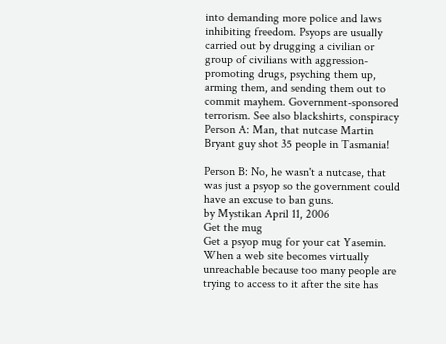into demanding more police and laws inhibiting freedom. Psyops are usually carried out by drugging a civilian or group of civilians with aggression-promoting drugs, psyching them up, arming them, and sending them out to commit mayhem. Government-sponsored terrorism. See also blackshirts, conspiracy
Person A: Man, that nutcase Martin Bryant guy shot 35 people in Tasmania!

Person B: No, he wasn't a nutcase, that was just a psyop so the government could have an excuse to ban guns.
by Mystikan April 11, 2006
Get the mug
Get a psyop mug for your cat Yasemin.
When a web site becomes virtually unreachable because too many people are trying to access to it after the site has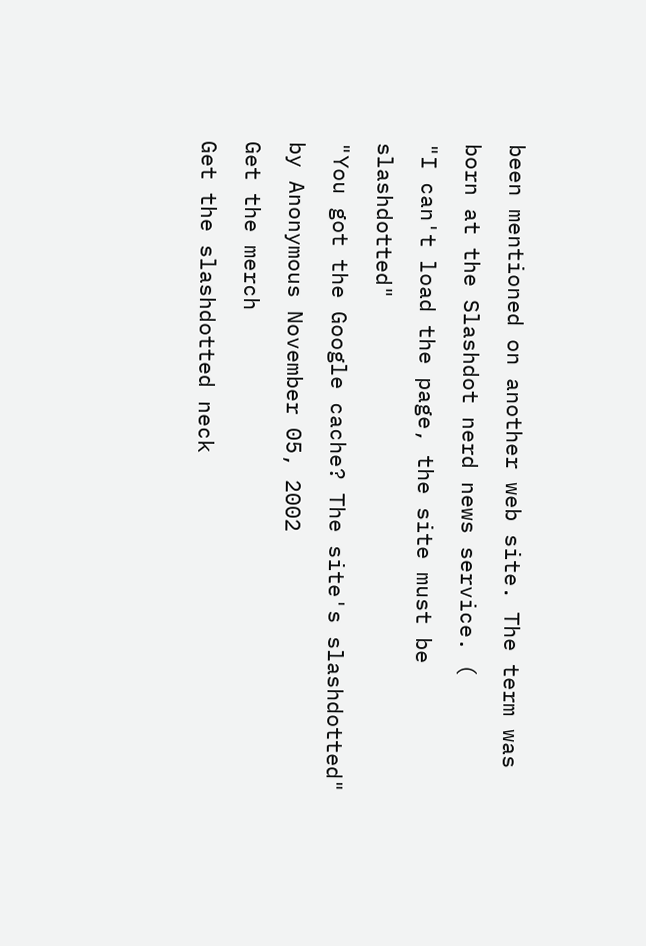been mentioned on another web site. The term was born at the Slashdot nerd news service. (
"I can't load the page, the site must be slashdotted"
"You got the Google cache? The site's slashdotted"
by Anonymous November 05, 2002
Get the merch
Get the slashdotted neck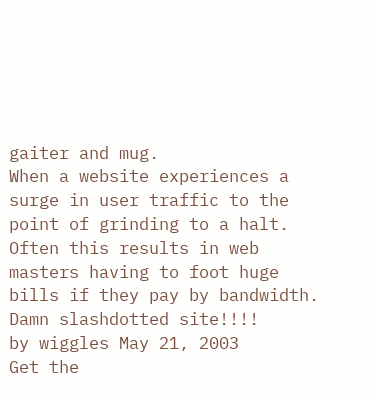gaiter and mug.
When a website experiences a surge in user traffic to the point of grinding to a halt. Often this results in web masters having to foot huge bills if they pay by bandwidth.
Damn slashdotted site!!!!
by wiggles May 21, 2003
Get the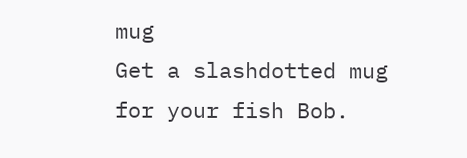mug
Get a slashdotted mug for your fish Bob.